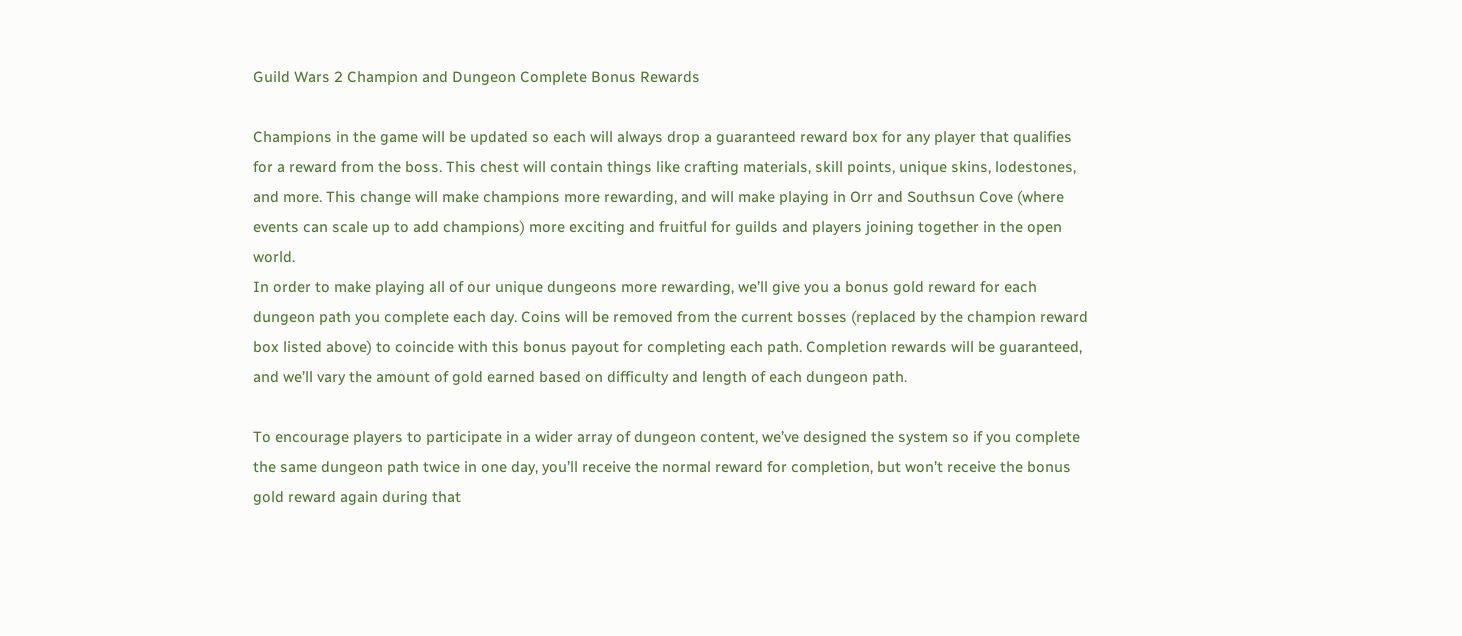Guild Wars 2 Champion and Dungeon Complete Bonus Rewards

Champions in the game will be updated so each will always drop a guaranteed reward box for any player that qualifies for a reward from the boss. This chest will contain things like crafting materials, skill points, unique skins, lodestones, and more. This change will make champions more rewarding, and will make playing in Orr and Southsun Cove (where events can scale up to add champions) more exciting and fruitful for guilds and players joining together in the open world.
In order to make playing all of our unique dungeons more rewarding, we’ll give you a bonus gold reward for each dungeon path you complete each day. Coins will be removed from the current bosses (replaced by the champion reward box listed above) to coincide with this bonus payout for completing each path. Completion rewards will be guaranteed, and we’ll vary the amount of gold earned based on difficulty and length of each dungeon path.

To encourage players to participate in a wider array of dungeon content, we’ve designed the system so if you complete the same dungeon path twice in one day, you’ll receive the normal reward for completion, but won’t receive the bonus gold reward again during that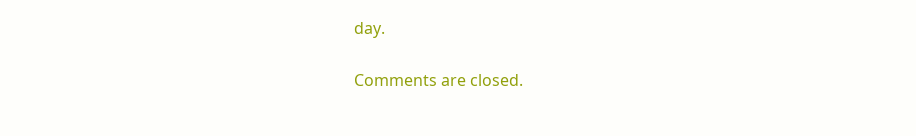day.

Comments are closed.